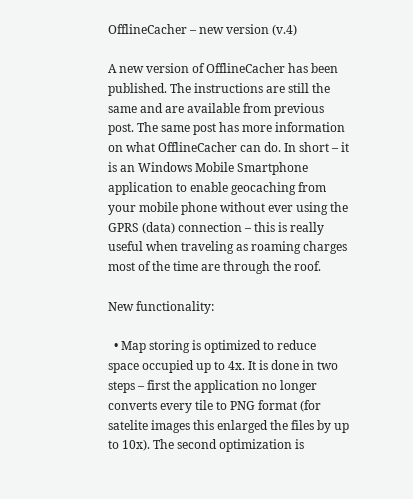OfflineCacher – new version (v.4)

A new version of OfflineCacher has been published. The instructions are still the same and are available from previous post. The same post has more information on what OfflineCacher can do. In short – it is an Windows Mobile Smartphone application to enable geocaching from your mobile phone without ever using the GPRS (data) connection – this is really useful when traveling as roaming charges most of the time are through the roof.

New functionality:

  • Map storing is optimized to reduce space occupied up to 4x. It is done in two steps – first the application no longer converts every tile to PNG format (for satelite images this enlarged the files by up to 10x). The second optimization is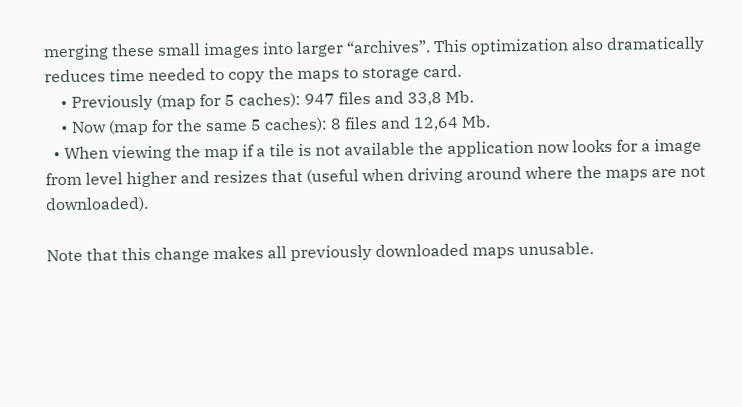merging these small images into larger “archives”. This optimization also dramatically reduces time needed to copy the maps to storage card.
    • Previously (map for 5 caches): 947 files and 33,8 Mb.
    • Now (map for the same 5 caches): 8 files and 12,64 Mb.
  • When viewing the map if a tile is not available the application now looks for a image from level higher and resizes that (useful when driving around where the maps are not downloaded).

Note that this change makes all previously downloaded maps unusable.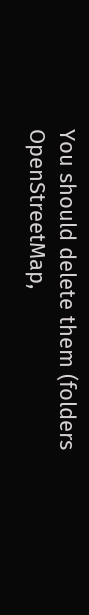You should delete them (folders OpenStreetMap,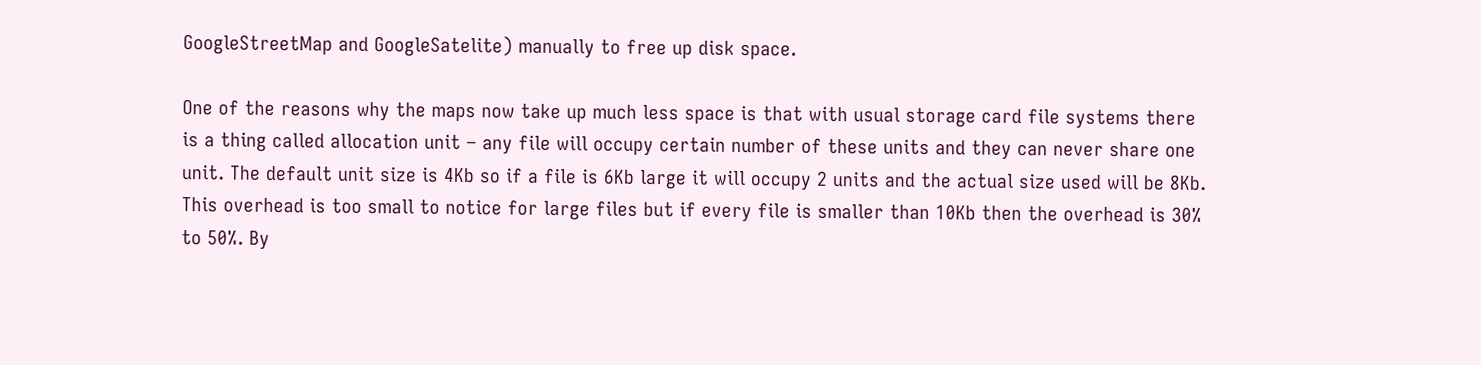GoogleStreetMap and GoogleSatelite) manually to free up disk space.

One of the reasons why the maps now take up much less space is that with usual storage card file systems there is a thing called allocation unit – any file will occupy certain number of these units and they can never share one unit. The default unit size is 4Kb so if a file is 6Kb large it will occupy 2 units and the actual size used will be 8Kb. This overhead is too small to notice for large files but if every file is smaller than 10Kb then the overhead is 30% to 50%. By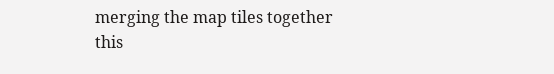merging the map tiles together this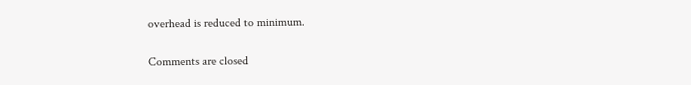overhead is reduced to minimum.

Comments are closed